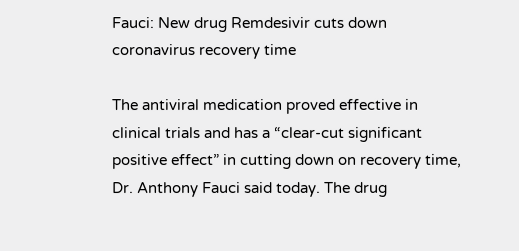Fauci: New drug Remdesivir cuts down coronavirus recovery time

The antiviral medication proved effective in clinical trials and has a “clear-cut significant positive effect” in cutting down on recovery time, Dr. Anthony Fauci said today. The drug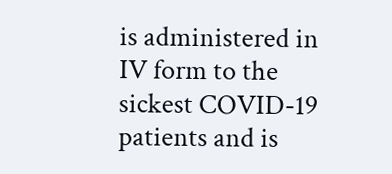is administered in IV form to the sickest COVID-19 patients and is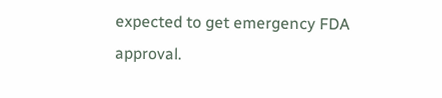expected to get emergency FDA approval.